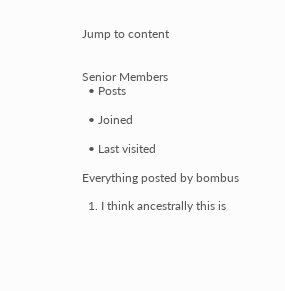Jump to content


Senior Members
  • Posts

  • Joined

  • Last visited

Everything posted by bombus

  1. I think ancestrally this is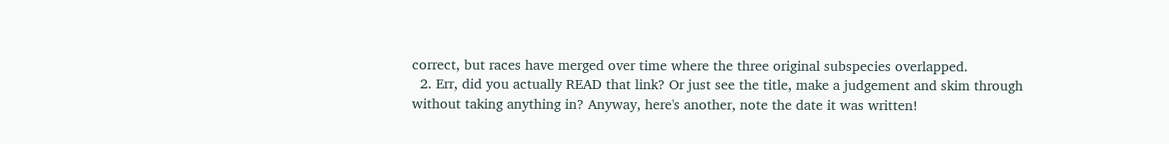correct, but races have merged over time where the three original subspecies overlapped.
  2. Err, did you actually READ that link? Or just see the title, make a judgement and skim through without taking anything in? Anyway, here's another, note the date it was written!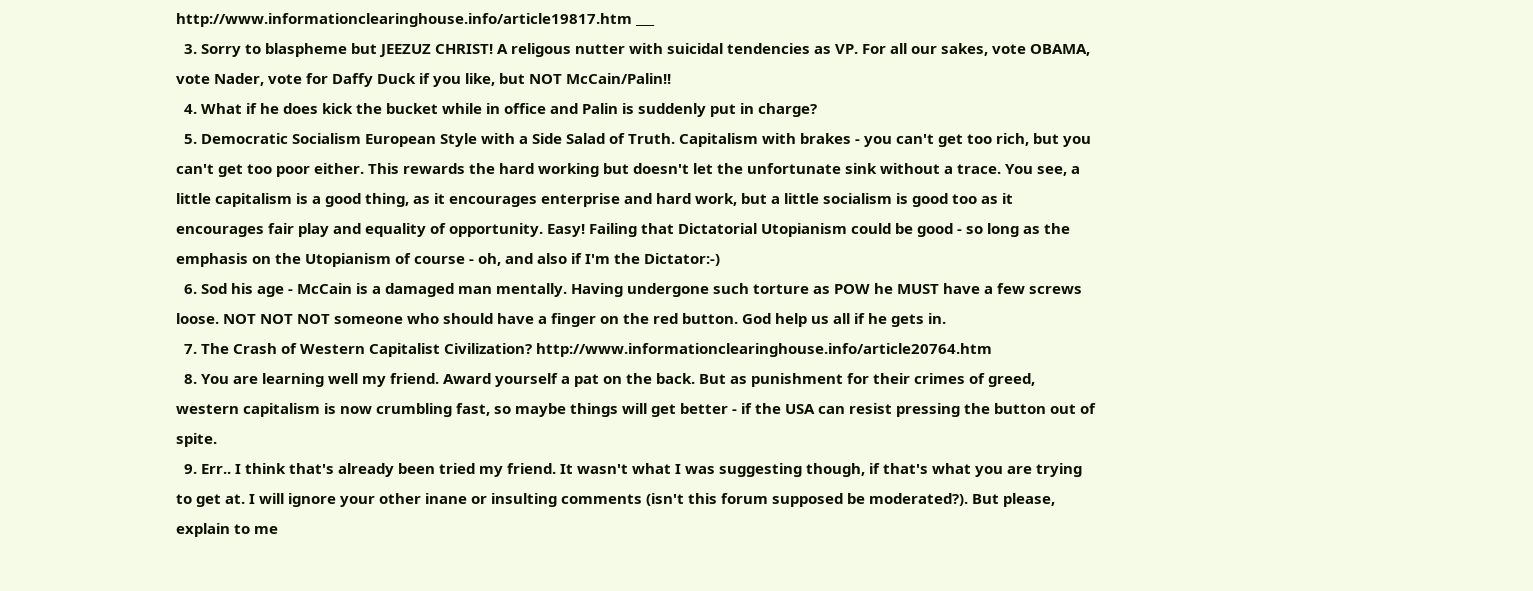http://www.informationclearinghouse.info/article19817.htm ___
  3. Sorry to blaspheme but JEEZUZ CHRIST! A religous nutter with suicidal tendencies as VP. For all our sakes, vote OBAMA, vote Nader, vote for Daffy Duck if you like, but NOT McCain/Palin!!
  4. What if he does kick the bucket while in office and Palin is suddenly put in charge?
  5. Democratic Socialism European Style with a Side Salad of Truth. Capitalism with brakes - you can't get too rich, but you can't get too poor either. This rewards the hard working but doesn't let the unfortunate sink without a trace. You see, a little capitalism is a good thing, as it encourages enterprise and hard work, but a little socialism is good too as it encourages fair play and equality of opportunity. Easy! Failing that Dictatorial Utopianism could be good - so long as the emphasis on the Utopianism of course - oh, and also if I'm the Dictator:-)
  6. Sod his age - McCain is a damaged man mentally. Having undergone such torture as POW he MUST have a few screws loose. NOT NOT NOT someone who should have a finger on the red button. God help us all if he gets in.
  7. The Crash of Western Capitalist Civilization? http://www.informationclearinghouse.info/article20764.htm
  8. You are learning well my friend. Award yourself a pat on the back. But as punishment for their crimes of greed, western capitalism is now crumbling fast, so maybe things will get better - if the USA can resist pressing the button out of spite.
  9. Err.. I think that's already been tried my friend. It wasn't what I was suggesting though, if that's what you are trying to get at. I will ignore your other inane or insulting comments (isn't this forum supposed be moderated?). But please, explain to me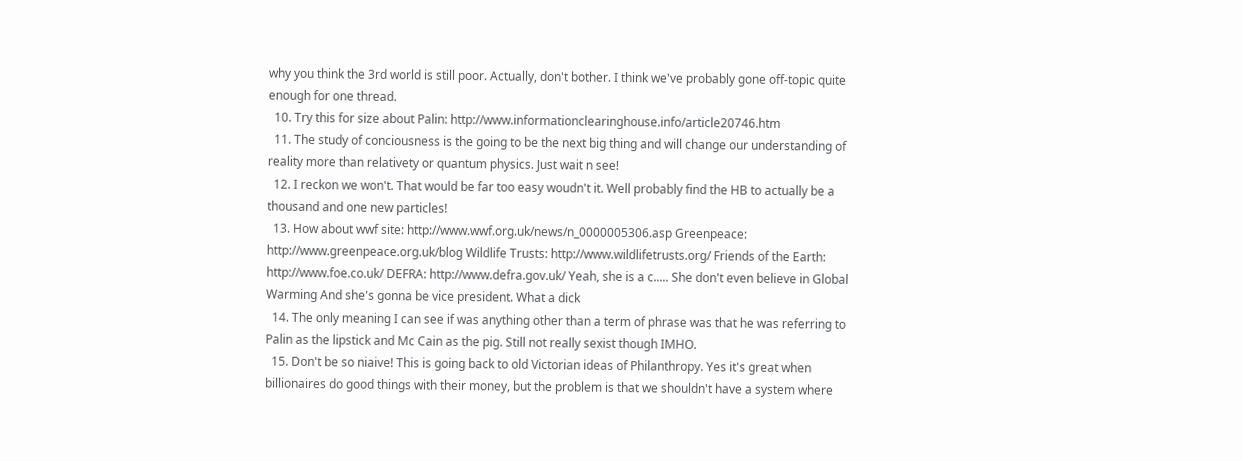why you think the 3rd world is still poor. Actually, don't bother. I think we've probably gone off-topic quite enough for one thread.
  10. Try this for size about Palin: http://www.informationclearinghouse.info/article20746.htm
  11. The study of conciousness is the going to be the next big thing and will change our understanding of reality more than relativety or quantum physics. Just wait n see!
  12. I reckon we won't. That would be far too easy woudn't it. Well probably find the HB to actually be a thousand and one new particles!
  13. How about wwf site: http://www.wwf.org.uk/news/n_0000005306.asp Greenpeace: http://www.greenpeace.org.uk/blog Wildlife Trusts: http://www.wildlifetrusts.org/ Friends of the Earth: http://www.foe.co.uk/ DEFRA: http://www.defra.gov.uk/ Yeah, she is a c..... She don't even believe in Global Warming And she's gonna be vice president. What a dick
  14. The only meaning I can see if was anything other than a term of phrase was that he was referring to Palin as the lipstick and Mc Cain as the pig. Still not really sexist though IMHO.
  15. Don't be so niaive! This is going back to old Victorian ideas of Philanthropy. Yes it's great when billionaires do good things with their money, but the problem is that we shouldn't have a system where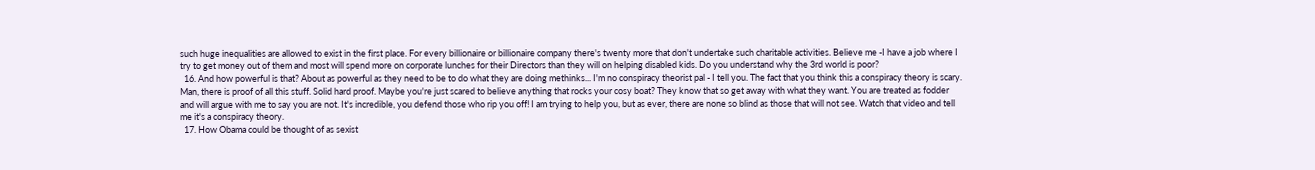such huge inequalities are allowed to exist in the first place. For every billionaire or billionaire company there's twenty more that don't undertake such charitable activities. Believe me -I have a job where I try to get money out of them and most will spend more on corporate lunches for their Directors than they will on helping disabled kids. Do you understand why the 3rd world is poor?
  16. And how powerful is that? About as powerful as they need to be to do what they are doing methinks... I'm no conspiracy theorist pal - I tell you. The fact that you think this a conspiracy theory is scary. Man, there is proof of all this stuff. Solid hard proof. Maybe you're just scared to believe anything that rocks your cosy boat? They know that so get away with what they want. You are treated as fodder and will argue with me to say you are not. It's incredible, you defend those who rip you off! I am trying to help you, but as ever, there are none so blind as those that will not see. Watch that video and tell me it's a conspiracy theory.
  17. How Obama could be thought of as sexist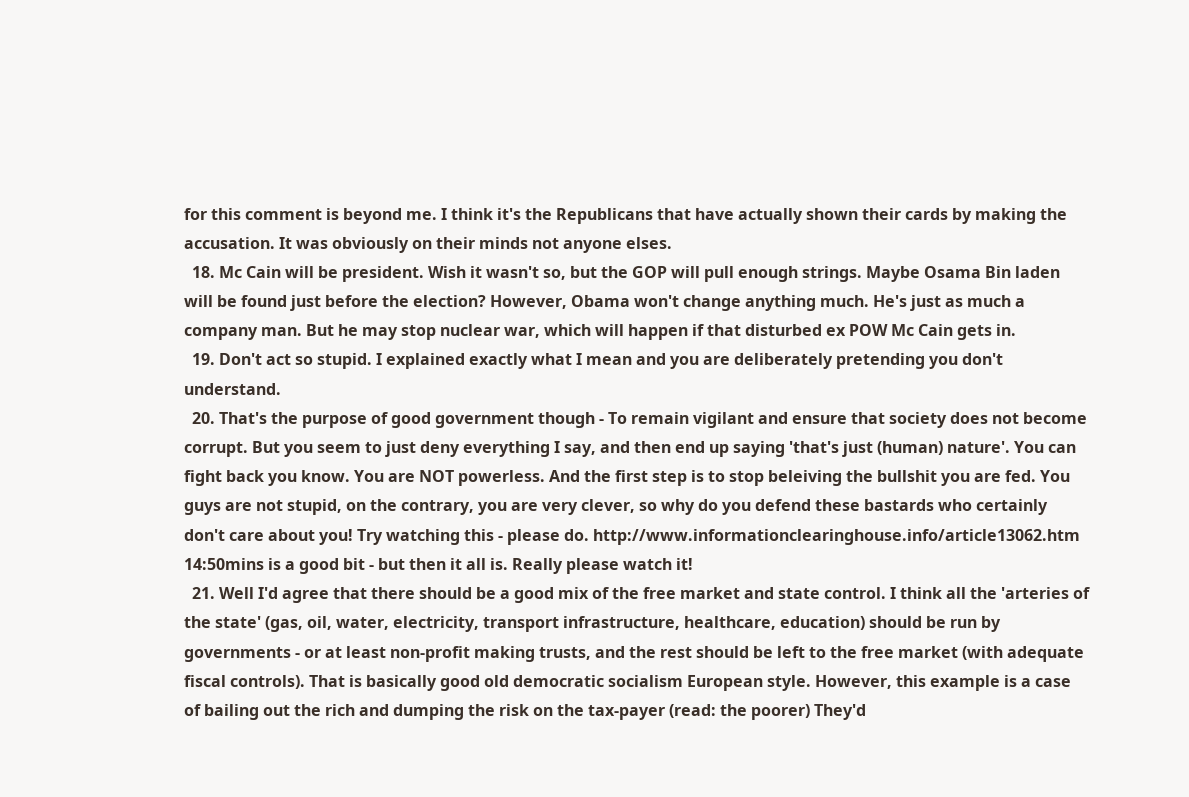for this comment is beyond me. I think it's the Republicans that have actually shown their cards by making the accusation. It was obviously on their minds not anyone elses.
  18. Mc Cain will be president. Wish it wasn't so, but the GOP will pull enough strings. Maybe Osama Bin laden will be found just before the election? However, Obama won't change anything much. He's just as much a company man. But he may stop nuclear war, which will happen if that disturbed ex POW Mc Cain gets in.
  19. Don't act so stupid. I explained exactly what I mean and you are deliberately pretending you don't understand.
  20. That's the purpose of good government though - To remain vigilant and ensure that society does not become corrupt. But you seem to just deny everything I say, and then end up saying 'that's just (human) nature'. You can fight back you know. You are NOT powerless. And the first step is to stop beleiving the bullshit you are fed. You guys are not stupid, on the contrary, you are very clever, so why do you defend these bastards who certainly don't care about you! Try watching this - please do. http://www.informationclearinghouse.info/article13062.htm 14:50mins is a good bit - but then it all is. Really please watch it!
  21. Well I'd agree that there should be a good mix of the free market and state control. I think all the 'arteries of the state' (gas, oil, water, electricity, transport infrastructure, healthcare, education) should be run by governments - or at least non-profit making trusts, and the rest should be left to the free market (with adequate fiscal controls). That is basically good old democratic socialism European style. However, this example is a case of bailing out the rich and dumping the risk on the tax-payer (read: the poorer) They'd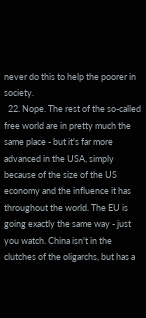never do this to help the poorer in society.
  22. Nope. The rest of the so-called free world are in pretty much the same place - but it's far more advanced in the USA, simply because of the size of the US economy and the influence it has throughout the world. The EU is going exactly the same way - just you watch. China isn't in the clutches of the oligarchs, but has a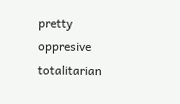pretty oppresive totalitarian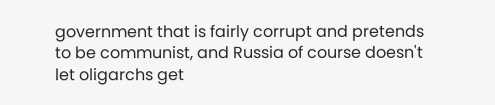government that is fairly corrupt and pretends to be communist, and Russia of course doesn't let oligarchs get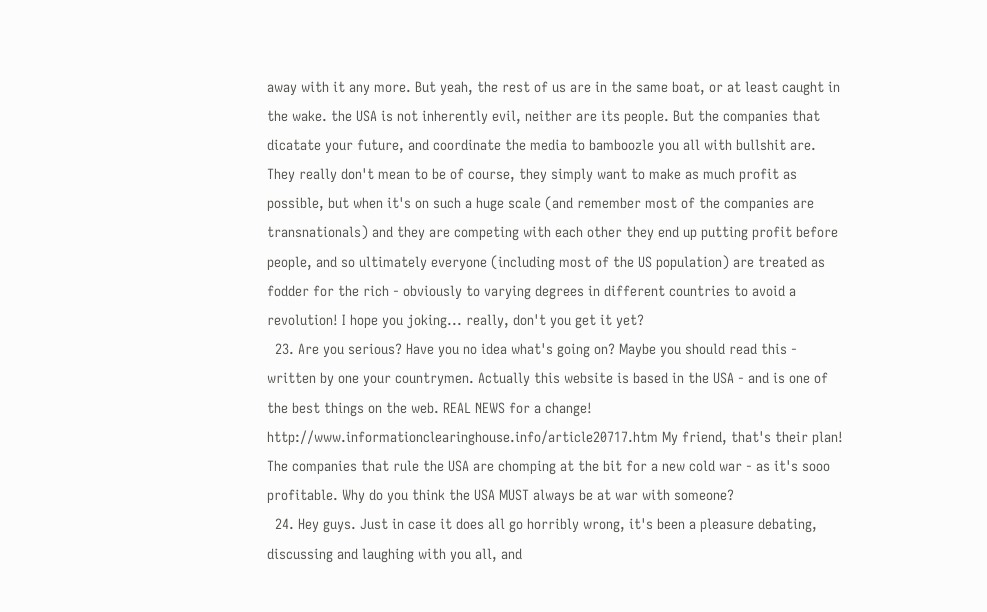away with it any more. But yeah, the rest of us are in the same boat, or at least caught in the wake. the USA is not inherently evil, neither are its people. But the companies that dicatate your future, and coordinate the media to bamboozle you all with bullshit are. They really don't mean to be of course, they simply want to make as much profit as possible, but when it's on such a huge scale (and remember most of the companies are transnationals) and they are competing with each other they end up putting profit before people, and so ultimately everyone (including most of the US population) are treated as fodder for the rich - obviously to varying degrees in different countries to avoid a revolution! I hope you joking... really, don't you get it yet?
  23. Are you serious? Have you no idea what's going on? Maybe you should read this - written by one your countrymen. Actually this website is based in the USA - and is one of the best things on the web. REAL NEWS for a change! http://www.informationclearinghouse.info/article20717.htm My friend, that's their plan! The companies that rule the USA are chomping at the bit for a new cold war - as it's sooo profitable. Why do you think the USA MUST always be at war with someone?
  24. Hey guys. Just in case it does all go horribly wrong, it's been a pleasure debating, discussing and laughing with you all, and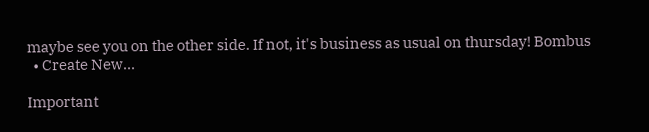maybe see you on the other side. If not, it's business as usual on thursday! Bombus
  • Create New...

Important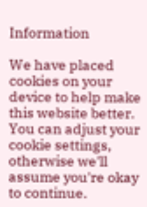Information

We have placed cookies on your device to help make this website better. You can adjust your cookie settings, otherwise we'll assume you're okay to continue.